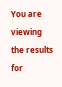You are viewing the results for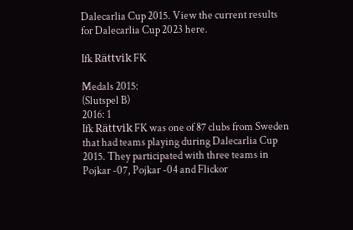Dalecarlia Cup 2015. View the current results for Dalecarlia Cup 2023 here.

Ifk Rättvik FK

Medals 2015:
(Slutspel B)
2016: 1
Ifk Rättvik FK was one of 87 clubs from Sweden that had teams playing during Dalecarlia Cup 2015. They participated with three teams in Pojkar -07, Pojkar -04 and Flickor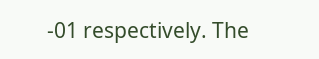-01 respectively. The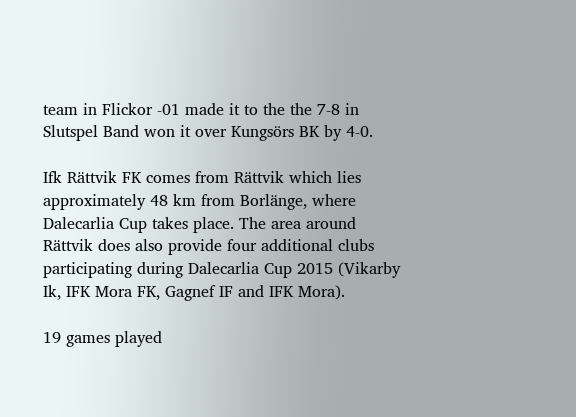team in Flickor -01 made it to the the 7-8 in Slutspel Band won it over Kungsörs BK by 4-0.

Ifk Rättvik FK comes from Rättvik which lies approximately 48 km from Borlänge, where Dalecarlia Cup takes place. The area around Rättvik does also provide four additional clubs participating during Dalecarlia Cup 2015 (Vikarby Ik, IFK Mora FK, Gagnef IF and IFK Mora).

19 games played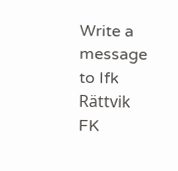Write a message to Ifk Rättvik FK